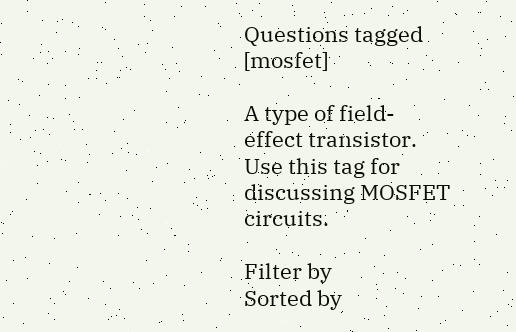Questions tagged [mosfet]

A type of field-effect transistor. Use this tag for discussing MOSFET circuits.

Filter by
Sorted by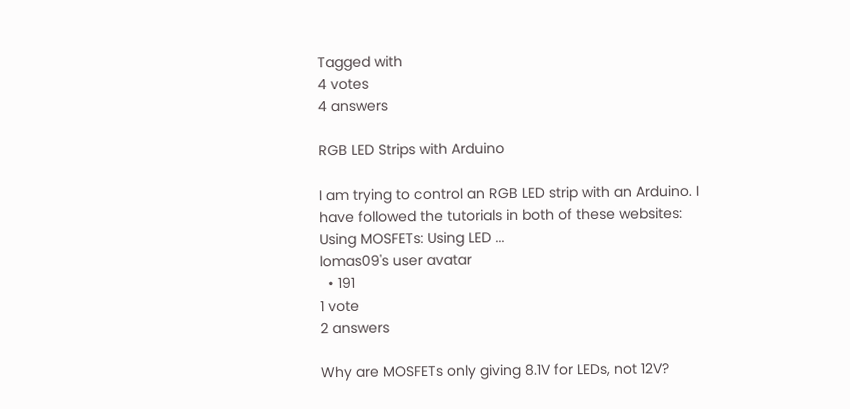Tagged with
4 votes
4 answers

RGB LED Strips with Arduino

I am trying to control an RGB LED strip with an Arduino. I have followed the tutorials in both of these websites: Using MOSFETs: Using LED ...
lomas09's user avatar
  • 191
1 vote
2 answers

Why are MOSFETs only giving 8.1V for LEDs, not 12V?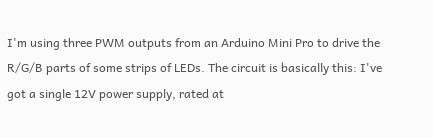I'm using three PWM outputs from an Arduino Mini Pro to drive the R/G/B parts of some strips of LEDs. The circuit is basically this: I've got a single 12V power supply, rated at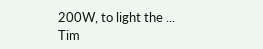200W, to light the ...
Tim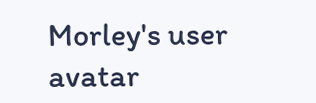Morley's user avatar